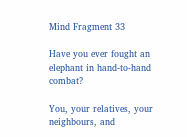Mind Fragment 33

Have you ever fought an elephant in hand-to-hand combat?

You, your relatives, your neighbours, and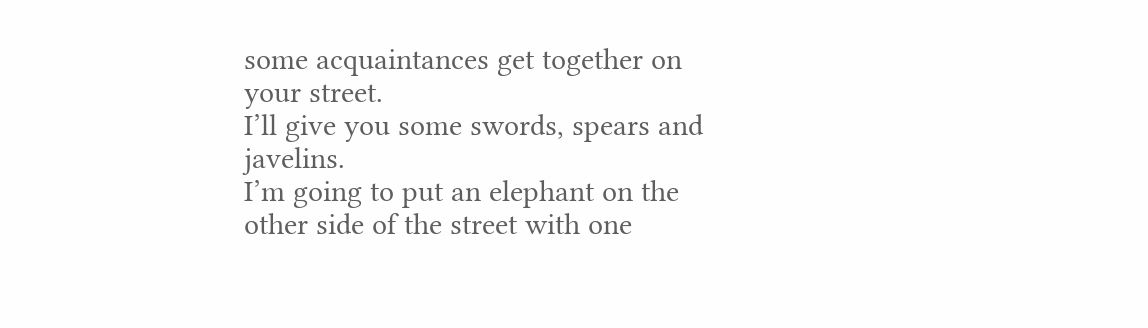some acquaintances get together on your street.
I’ll give you some swords, spears and javelins.
I’m going to put an elephant on the other side of the street with one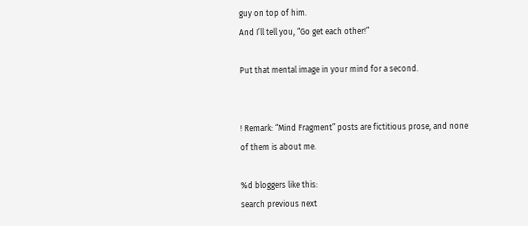guy on top of him.
And I’ll tell you, “Go get each other!”

Put that mental image in your mind for a second.


! Remark: “Mind Fragment” posts are fictitious prose, and none of them is about me.

%d bloggers like this:
search previous next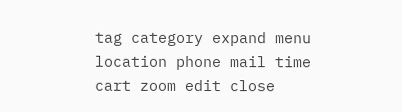tag category expand menu location phone mail time cart zoom edit close